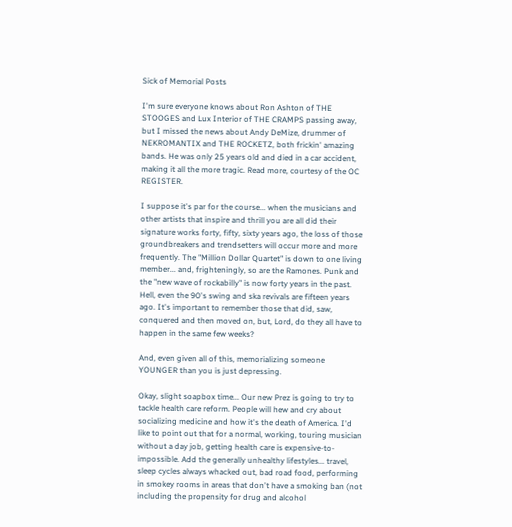Sick of Memorial Posts

I'm sure everyone knows about Ron Ashton of THE STOOGES and Lux Interior of THE CRAMPS passing away, but I missed the news about Andy DeMize, drummer of NEKROMANTIX and THE ROCKETZ, both frickin' amazing bands. He was only 25 years old and died in a car accident, making it all the more tragic. Read more, courtesy of the OC REGISTER.

I suppose it's par for the course... when the musicians and other artists that inspire and thrill you are all did their signature works forty, fifty, sixty years ago, the loss of those groundbreakers and trendsetters will occur more and more frequently. The "Million Dollar Quartet" is down to one living member... and, frighteningly, so are the Ramones. Punk and the "new wave of rockabilly" is now forty years in the past. Hell, even the 90's swing and ska revivals are fifteen years ago. It's important to remember those that did, saw, conquered and then moved on, but, Lord, do they all have to happen in the same few weeks?

And, even given all of this, memorializing someone YOUNGER than you is just depressing.

Okay, slight soapbox time... Our new Prez is going to try to tackle health care reform. People will hew and cry about socializing medicine and how it's the death of America. I'd like to point out that for a normal, working, touring musician without a day job, getting health care is expensive-to-impossible. Add the generally unhealthy lifestyles... travel, sleep cycles always whacked out, bad road food, performing in smokey rooms in areas that don't have a smoking ban (not including the propensity for drug and alcohol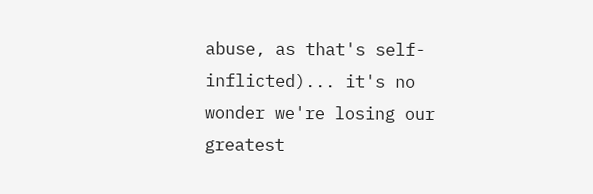abuse, as that's self-inflicted)... it's no wonder we're losing our greatest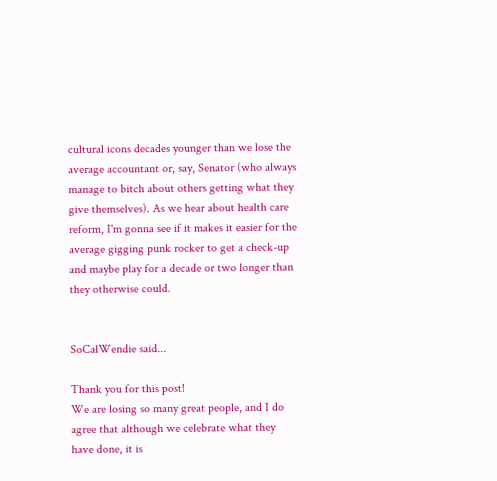cultural icons decades younger than we lose the average accountant or, say, Senator (who always manage to bitch about others getting what they give themselves). As we hear about health care reform, I'm gonna see if it makes it easier for the average gigging punk rocker to get a check-up and maybe play for a decade or two longer than they otherwise could.


SoCalWendie said...

Thank you for this post!
We are losing so many great people, and I do agree that although we celebrate what they have done, it is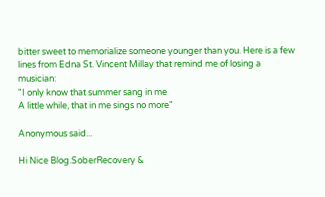bitter sweet to memorialize someone younger than you. Here is a few lines from Edna St. Vincent Millay that remind me of losing a musician:
"I only know that summer sang in me
A little while, that in me sings no more"

Anonymous said...

Hi Nice Blog.SoberRecovery &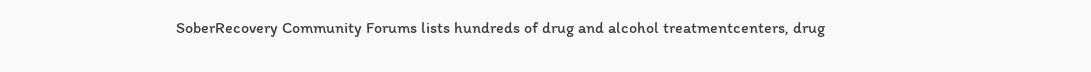SoberRecovery Community Forums lists hundreds of drug and alcohol treatmentcenters, drug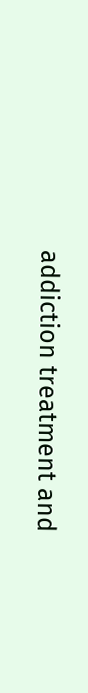addiction treatment and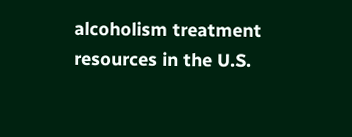alcoholism treatment resources in the U.S.